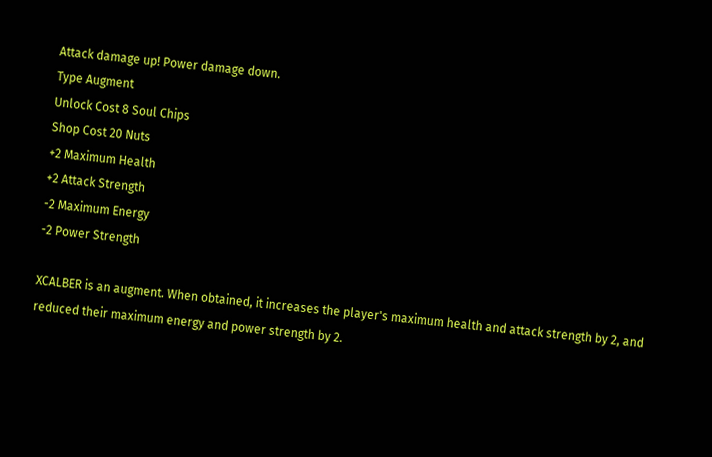Attack damage up! Power damage down.
Type Augment
Unlock Cost 8 Soul Chips
Shop Cost 20 Nuts
+2 Maximum Health
+2 Attack Strength
-2 Maximum Energy
-2 Power Strength

XCALBER is an augment. When obtained, it increases the player's maximum health and attack strength by 2, and reduced their maximum energy and power strength by 2.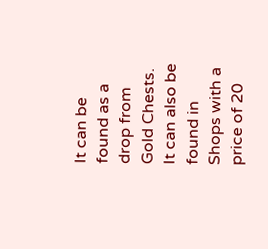It can be found as a drop from Gold Chests. It can also be found in Shops with a price of 20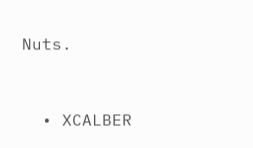Nuts.


  • XCALBER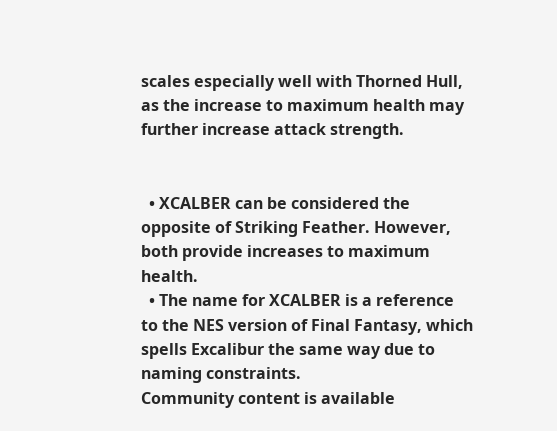scales especially well with Thorned Hull, as the increase to maximum health may further increase attack strength.


  • XCALBER can be considered the opposite of Striking Feather. However, both provide increases to maximum health.
  • The name for XCALBER is a reference to the NES version of Final Fantasy, which spells Excalibur the same way due to naming constraints.
Community content is available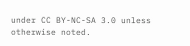under CC BY-NC-SA 3.0 unless otherwise noted.